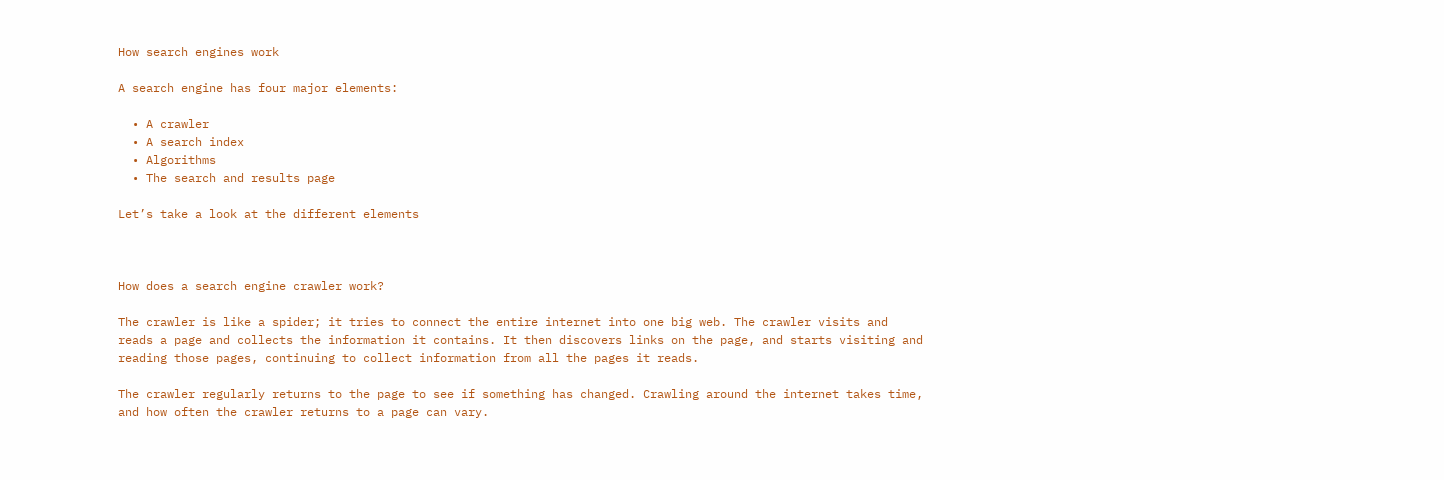How search engines work

A search engine has four major elements:

  • A crawler
  • A search index
  • Algorithms
  • The search and results page

Let’s take a look at the different elements



How does a search engine crawler work?

The crawler is like a spider; it tries to connect the entire internet into one big web. The crawler visits and reads a page and collects the information it contains. It then discovers links on the page, and starts visiting and reading those pages, continuing to collect information from all the pages it reads.

The crawler regularly returns to the page to see if something has changed. Crawling around the internet takes time, and how often the crawler returns to a page can vary.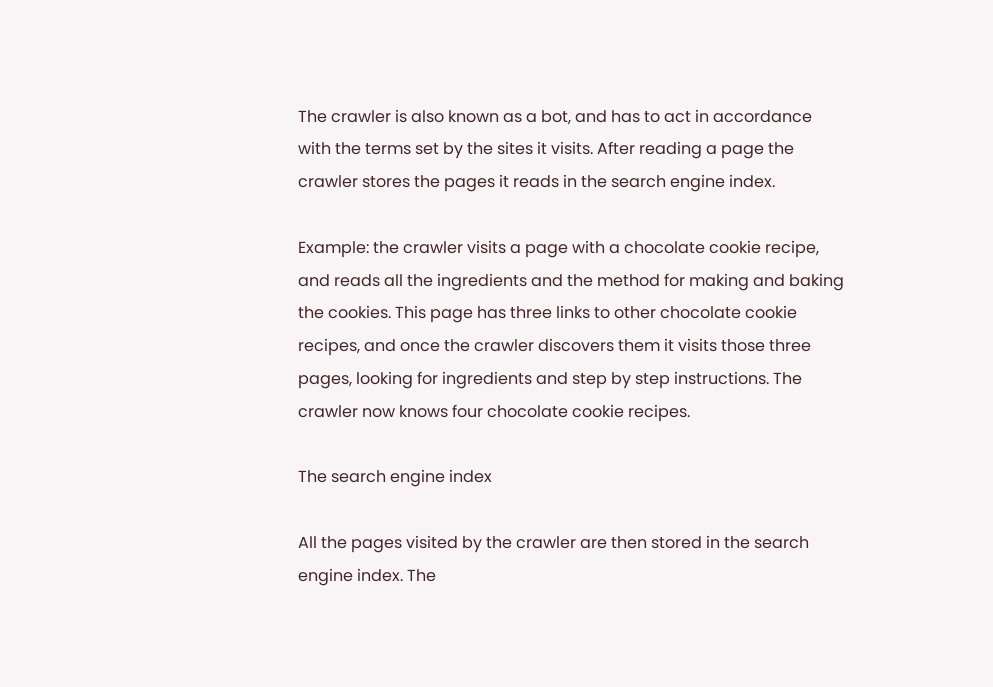The crawler is also known as a bot, and has to act in accordance with the terms set by the sites it visits. After reading a page the crawler stores the pages it reads in the search engine index.

Example: the crawler visits a page with a chocolate cookie recipe, and reads all the ingredients and the method for making and baking the cookies. This page has three links to other chocolate cookie recipes, and once the crawler discovers them it visits those three pages, looking for ingredients and step by step instructions. The crawler now knows four chocolate cookie recipes.

The search engine index

All the pages visited by the crawler are then stored in the search engine index. The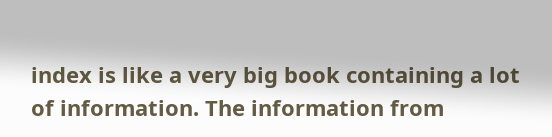index is like a very big book containing a lot of information. The information from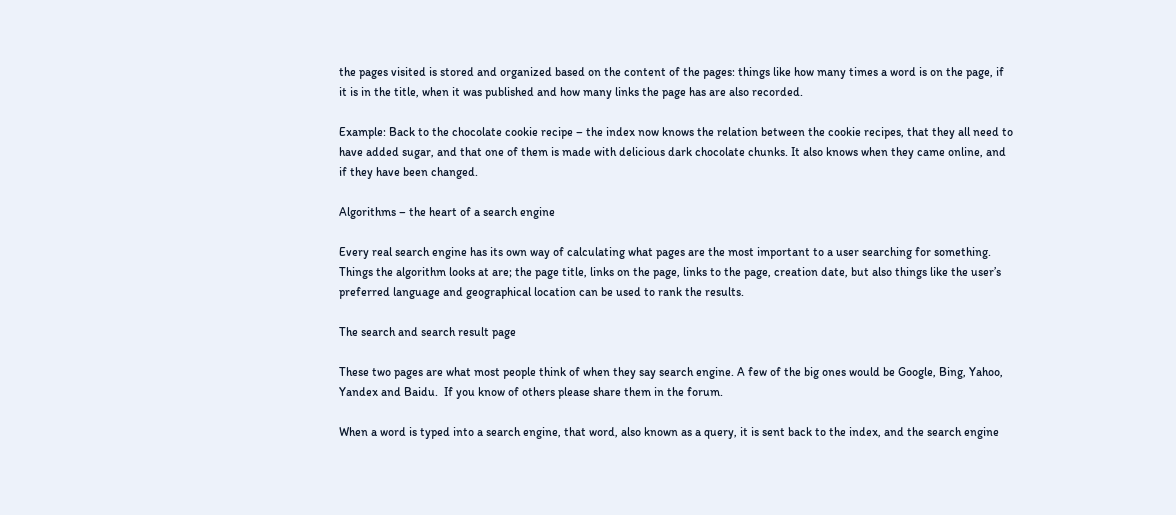the pages visited is stored and organized based on the content of the pages: things like how many times a word is on the page, if it is in the title, when it was published and how many links the page has are also recorded.

Example: Back to the chocolate cookie recipe – the index now knows the relation between the cookie recipes, that they all need to have added sugar, and that one of them is made with delicious dark chocolate chunks. It also knows when they came online, and if they have been changed.

Algorithms – the heart of a search engine

Every real search engine has its own way of calculating what pages are the most important to a user searching for something. Things the algorithm looks at are; the page title, links on the page, links to the page, creation date, but also things like the user’s preferred language and geographical location can be used to rank the results.

The search and search result page

These two pages are what most people think of when they say search engine. A few of the big ones would be Google, Bing, Yahoo, Yandex and Baidu.  If you know of others please share them in the forum.

When a word is typed into a search engine, that word, also known as a query, it is sent back to the index, and the search engine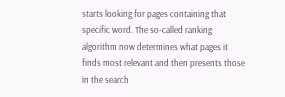starts looking for pages containing that specific word. The so-called ranking algorithm now determines what pages it finds most relevant and then presents those in the search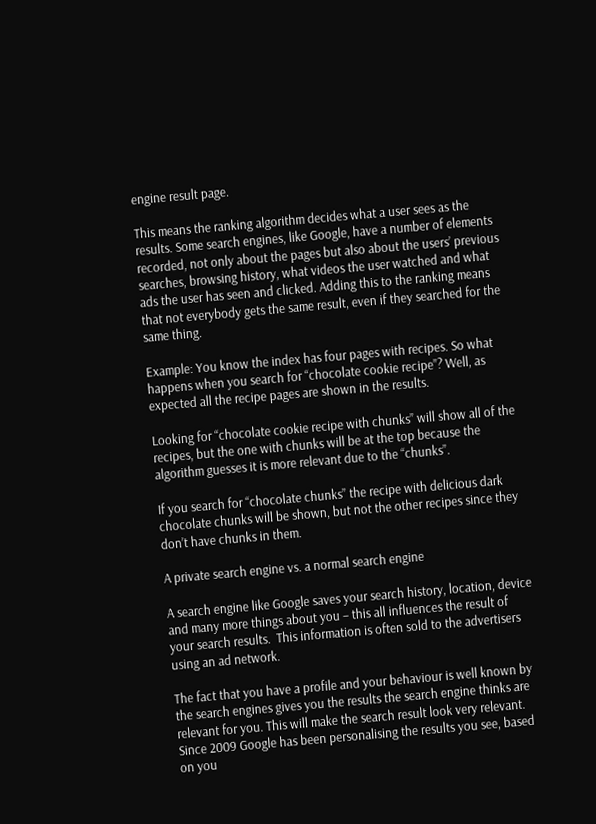engine result page.

This means the ranking algorithm decides what a user sees as the results. Some search engines, like Google, have a number of elements recorded, not only about the pages but also about the users’ previous searches, browsing history, what videos the user watched and what ads the user has seen and clicked. Adding this to the ranking means that not everybody gets the same result, even if they searched for the same thing.

Example: You know the index has four pages with recipes. So what happens when you search for “chocolate cookie recipe”? Well, as expected all the recipe pages are shown in the results.

Looking for “chocolate cookie recipe with chunks” will show all of the recipes, but the one with chunks will be at the top because the algorithm guesses it is more relevant due to the “chunks”.

If you search for “chocolate chunks” the recipe with delicious dark chocolate chunks will be shown, but not the other recipes since they don’t have chunks in them.

A private search engine vs. a normal search engine

A search engine like Google saves your search history, location, device and many more things about you – this all influences the result of your search results.  This information is often sold to the advertisers using an ad network.

The fact that you have a profile and your behaviour is well known by the search engines gives you the results the search engine thinks are relevant for you. This will make the search result look very relevant. Since 2009 Google has been personalising the results you see, based on you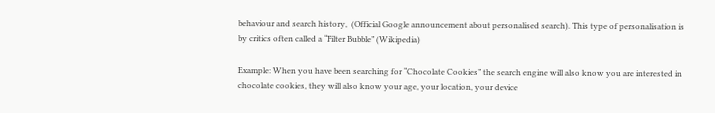behaviour and search history,  (Official Google announcement about personalised search). This type of personalisation is by critics often called a “Filter Bubble” (Wikipedia)

Example: When you have been searching for “Chocolate Cookies” the search engine will also know you are interested in chocolate cookies, they will also know your age, your location, your device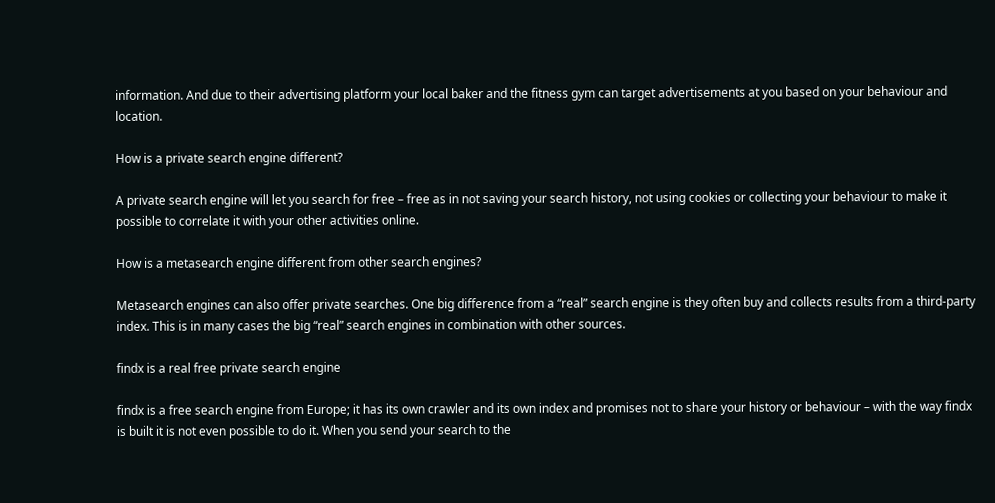information. And due to their advertising platform your local baker and the fitness gym can target advertisements at you based on your behaviour and location.

How is a private search engine different?

A private search engine will let you search for free – free as in not saving your search history, not using cookies or collecting your behaviour to make it possible to correlate it with your other activities online.

How is a metasearch engine different from other search engines?

Metasearch engines can also offer private searches. One big difference from a “real” search engine is they often buy and collects results from a third-party index. This is in many cases the big “real” search engines in combination with other sources.

findx is a real free private search engine

findx is a free search engine from Europe; it has its own crawler and its own index and promises not to share your history or behaviour – with the way findx is built it is not even possible to do it. When you send your search to the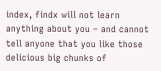index, findx will not learn anything about you – and cannot tell anyone that you like those delicious big chunks of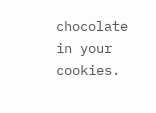chocolate in your cookies.